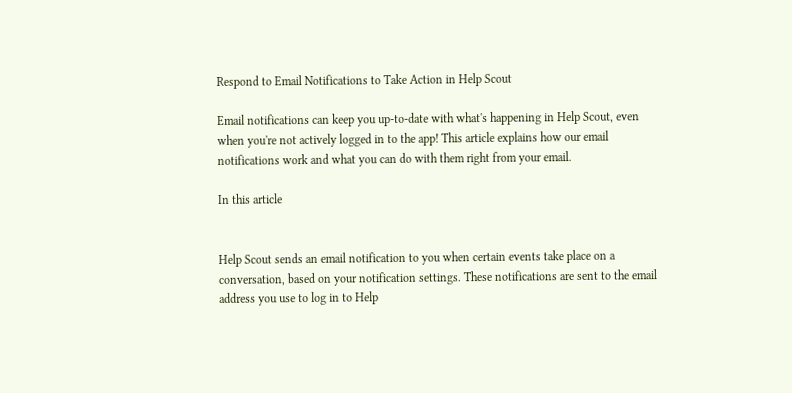Respond to Email Notifications to Take Action in Help Scout

Email notifications can keep you up-to-date with what's happening in Help Scout, even when you're not actively logged in to the app! This article explains how our email notifications work and what you can do with them right from your email.

In this article


Help Scout sends an email notification to you when certain events take place on a conversation, based on your notification settings. These notifications are sent to the email address you use to log in to Help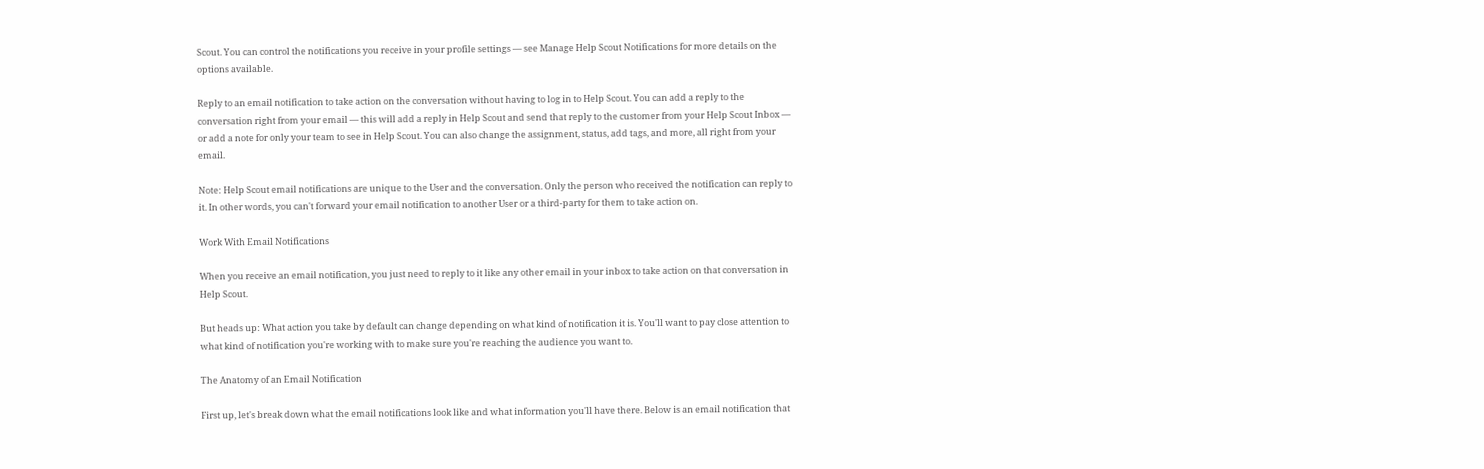Scout. You can control the notifications you receive in your profile settings — see Manage Help Scout Notifications for more details on the options available.

Reply to an email notification to take action on the conversation without having to log in to Help Scout. You can add a reply to the conversation right from your email — this will add a reply in Help Scout and send that reply to the customer from your Help Scout Inbox — or add a note for only your team to see in Help Scout. You can also change the assignment, status, add tags, and more, all right from your email.

Note: Help Scout email notifications are unique to the User and the conversation. Only the person who received the notification can reply to it. In other words, you can't forward your email notification to another User or a third-party for them to take action on.

Work With Email Notifications

When you receive an email notification, you just need to reply to it like any other email in your inbox to take action on that conversation in Help Scout.

But heads up: What action you take by default can change depending on what kind of notification it is. You'll want to pay close attention to what kind of notification you're working with to make sure you're reaching the audience you want to.

The Anatomy of an Email Notification

First up, let's break down what the email notifications look like and what information you'll have there. Below is an email notification that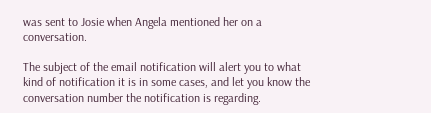was sent to Josie when Angela mentioned her on a conversation.

The subject of the email notification will alert you to what kind of notification it is in some cases, and let you know the conversation number the notification is regarding.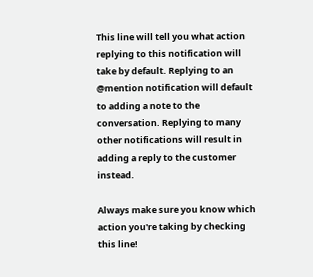This line will tell you what action replying to this notification will take by default. Replying to an @mention notification will default to adding a note to the conversation. Replying to many other notifications will result in adding a reply to the customer instead.

Always make sure you know which action you're taking by checking this line!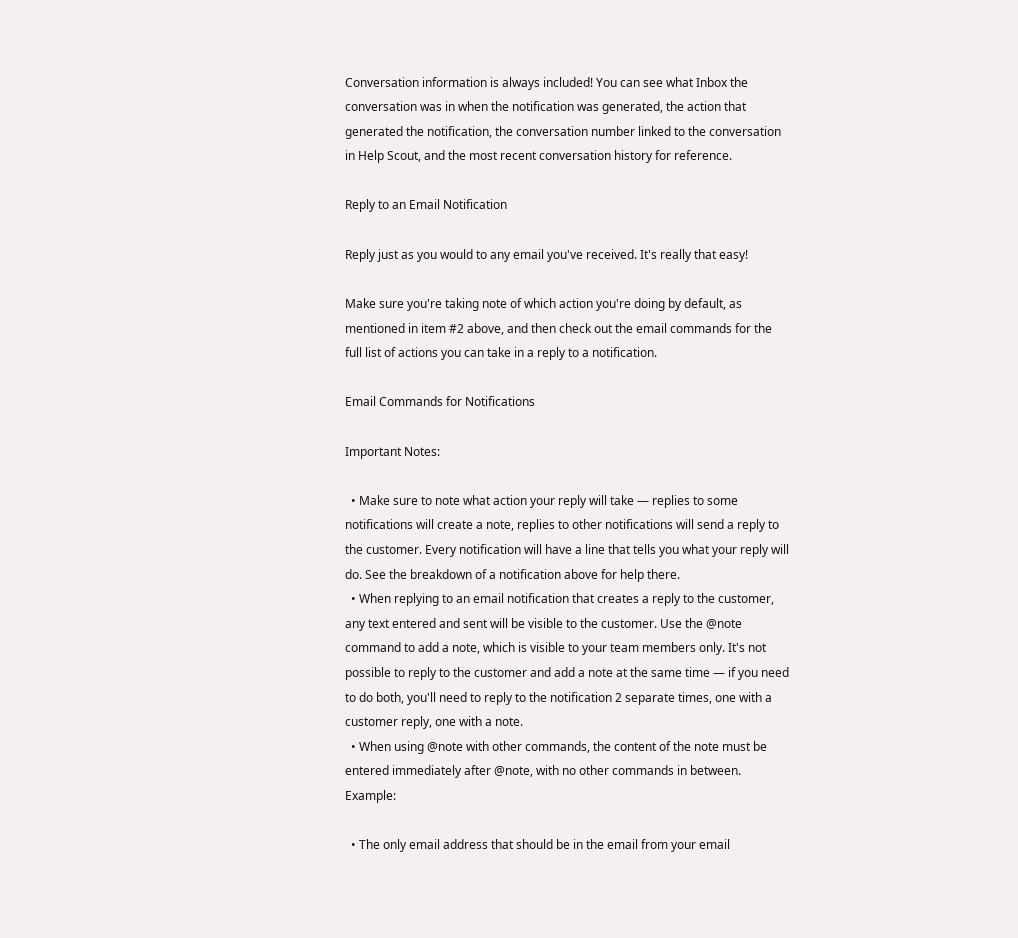Conversation information is always included! You can see what Inbox the conversation was in when the notification was generated, the action that generated the notification, the conversation number linked to the conversation in Help Scout, and the most recent conversation history for reference.

Reply to an Email Notification

Reply just as you would to any email you've received. It's really that easy!

Make sure you're taking note of which action you're doing by default, as mentioned in item #2 above, and then check out the email commands for the full list of actions you can take in a reply to a notification.

Email Commands for Notifications

Important Notes:

  • Make sure to note what action your reply will take — replies to some notifications will create a note, replies to other notifications will send a reply to the customer. Every notification will have a line that tells you what your reply will do. See the breakdown of a notification above for help there.
  • When replying to an email notification that creates a reply to the customer, any text entered and sent will be visible to the customer. Use the @note command to add a note, which is visible to your team members only. It's not possible to reply to the customer and add a note at the same time — if you need to do both, you'll need to reply to the notification 2 separate times, one with a customer reply, one with a note.
  • When using @note with other commands, the content of the note must be entered immediately after @note, with no other commands in between. Example:

  • The only email address that should be in the email from your email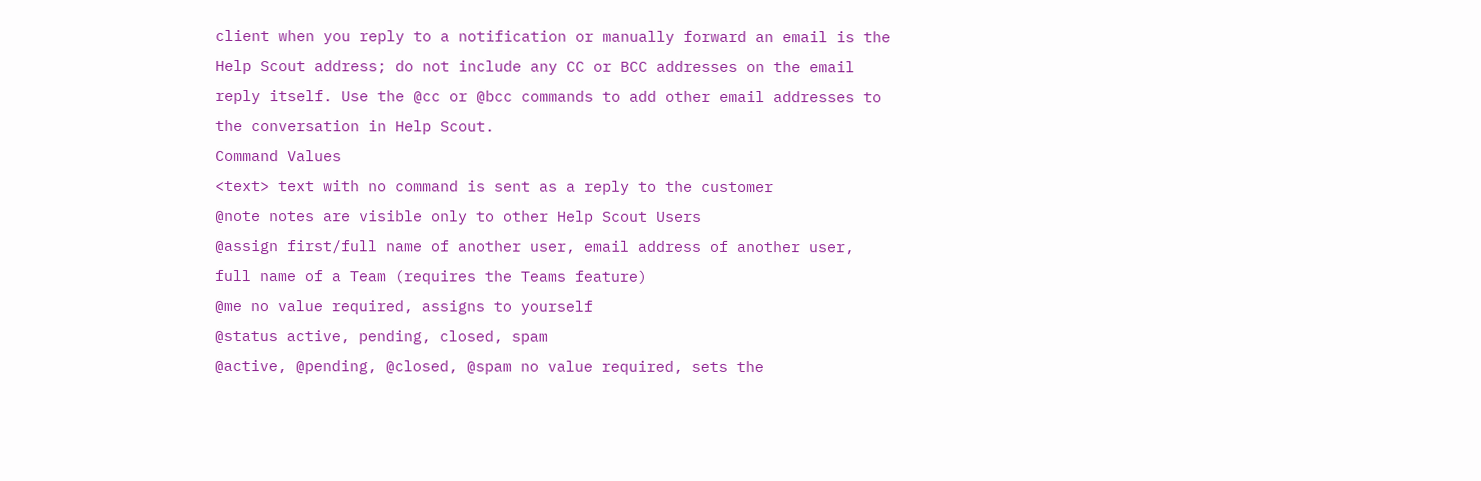client when you reply to a notification or manually forward an email is the Help Scout address; do not include any CC or BCC addresses on the email reply itself. Use the @cc or @bcc commands to add other email addresses to the conversation in Help Scout.
Command Values
<text> text with no command is sent as a reply to the customer
@note notes are visible only to other Help Scout Users
@assign first/full name of another user, email address of another user, full name of a Team (requires the Teams feature)
@me no value required, assigns to yourself
@status active, pending, closed, spam
@active, @pending, @closed, @spam no value required, sets the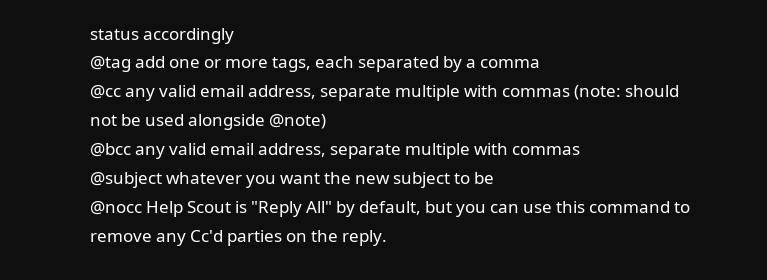status accordingly
@tag add one or more tags, each separated by a comma
@cc any valid email address, separate multiple with commas (note: should not be used alongside @note)
@bcc any valid email address, separate multiple with commas
@subject whatever you want the new subject to be
@nocc Help Scout is "Reply All" by default, but you can use this command to remove any Cc'd parties on the reply.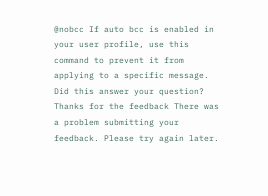@nobcc If auto bcc is enabled in your user profile, use this command to prevent it from applying to a specific message.
Did this answer your question? Thanks for the feedback There was a problem submitting your feedback. Please try again later.